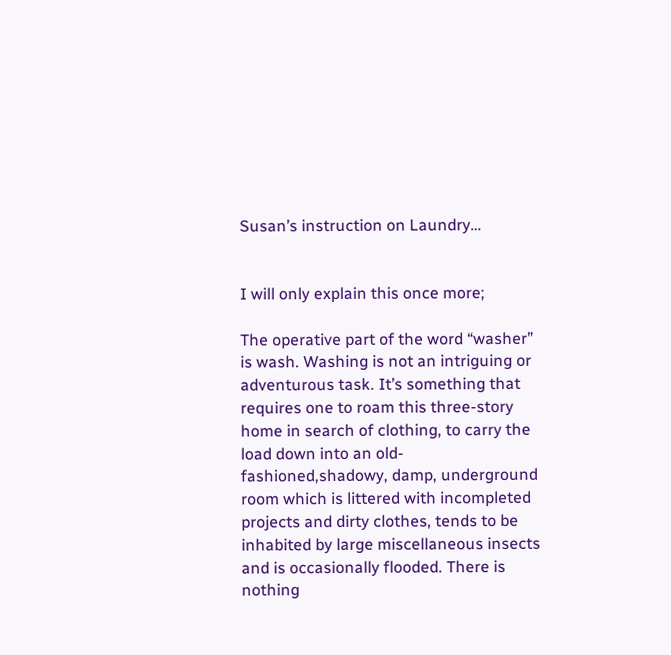Susan’s instruction on Laundry…


I will only explain this once more;

The operative part of the word “washer” is wash. Washing is not an intriguing or adventurous task. It’s something that requires one to roam this three-story home in search of clothing, to carry the load down into an old-fashioned,shadowy, damp, underground room which is littered with incompleted projects and dirty clothes, tends to be inhabited by large miscellaneous insects and is occasionally flooded. There is nothing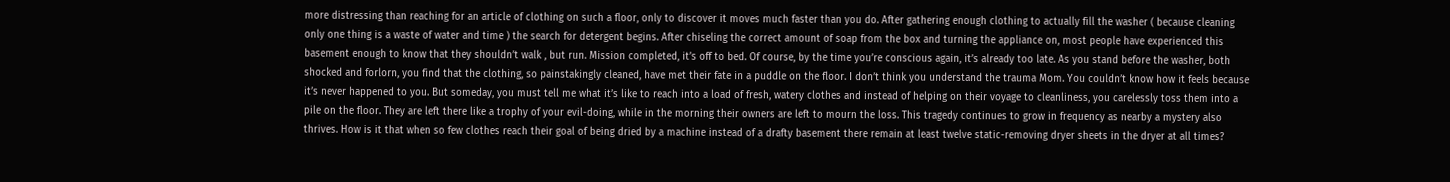more distressing than reaching for an article of clothing on such a floor, only to discover it moves much faster than you do. After gathering enough clothing to actually fill the washer ( because cleaning only one thing is a waste of water and time ) the search for detergent begins. After chiseling the correct amount of soap from the box and turning the appliance on, most people have experienced this basement enough to know that they shouldn’t walk , but run. Mission completed, it’s off to bed. Of course, by the time you’re conscious again, it’s already too late. As you stand before the washer, both shocked and forlorn, you find that the clothing, so painstakingly cleaned, have met their fate in a puddle on the floor. I don’t think you understand the trauma Mom. You couldn’t know how it feels because it’s never happened to you. But someday, you must tell me what it’s like to reach into a load of fresh, watery clothes and instead of helping on their voyage to cleanliness, you carelessly toss them into a pile on the floor. They are left there like a trophy of your evil-doing, while in the morning their owners are left to mourn the loss. This tragedy continues to grow in frequency as nearby a mystery also thrives. How is it that when so few clothes reach their goal of being dried by a machine instead of a drafty basement there remain at least twelve static-removing dryer sheets in the dryer at all times?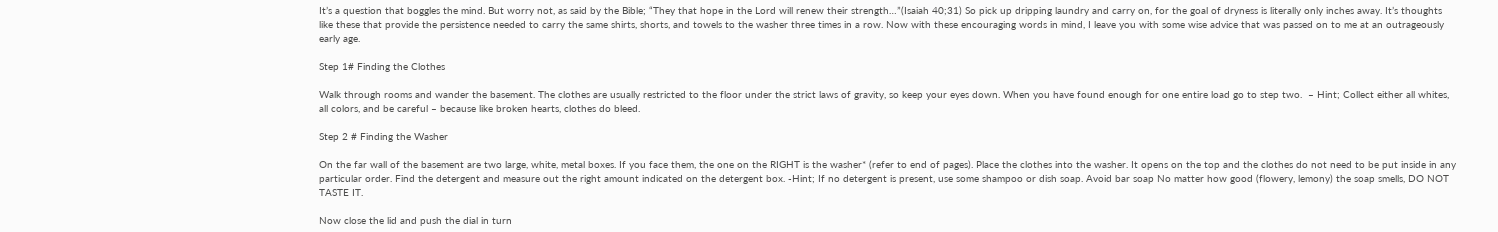It’s a question that boggles the mind. But worry not, as said by the Bible; “They that hope in the Lord will renew their strength…”(Isaiah 40;31) So pick up dripping laundry and carry on, for the goal of dryness is literally only inches away. It’s thoughts like these that provide the persistence needed to carry the same shirts, shorts, and towels to the washer three times in a row. Now with these encouraging words in mind, I leave you with some wise advice that was passed on to me at an outrageously early age.

Step 1# Finding the Clothes

Walk through rooms and wander the basement. The clothes are usually restricted to the floor under the strict laws of gravity, so keep your eyes down. When you have found enough for one entire load go to step two.  – Hint; Collect either all whites, all colors, and be careful – because like broken hearts, clothes do bleed.

Step 2 # Finding the Washer

On the far wall of the basement are two large, white, metal boxes. If you face them, the one on the RIGHT is the washer* (refer to end of pages). Place the clothes into the washer. It opens on the top and the clothes do not need to be put inside in any particular order. Find the detergent and measure out the right amount indicated on the detergent box. -Hint; If no detergent is present, use some shampoo or dish soap. Avoid bar soap No matter how good (flowery, lemony) the soap smells, DO NOT TASTE IT.

Now close the lid and push the dial in turn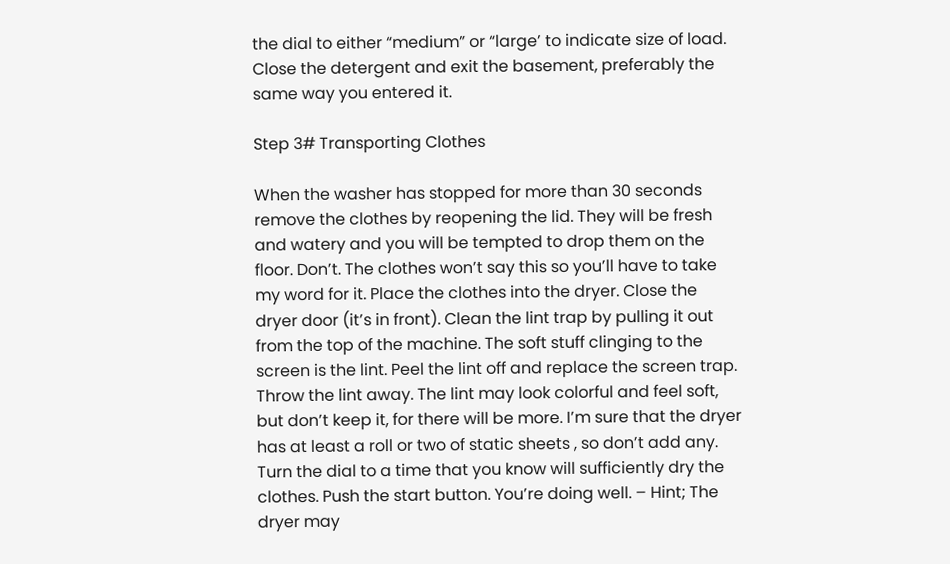the dial to either “medium” or “large’ to indicate size of load. Close the detergent and exit the basement, preferably the same way you entered it.

Step 3# Transporting Clothes

When the washer has stopped for more than 30 seconds remove the clothes by reopening the lid. They will be fresh and watery and you will be tempted to drop them on the floor. Don’t. The clothes won’t say this so you’ll have to take my word for it. Place the clothes into the dryer. Close the dryer door (it’s in front). Clean the lint trap by pulling it out from the top of the machine. The soft stuff clinging to the screen is the lint. Peel the lint off and replace the screen trap. Throw the lint away. The lint may look colorful and feel soft, but don’t keep it, for there will be more. I’m sure that the dryer has at least a roll or two of static sheets , so don’t add any. Turn the dial to a time that you know will sufficiently dry the clothes. Push the start button. You’re doing well. – Hint; The dryer may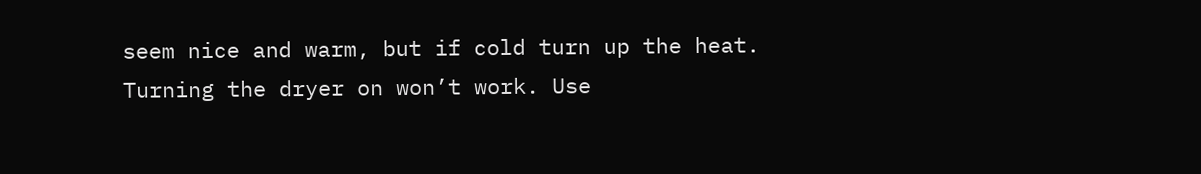seem nice and warm, but if cold turn up the heat. Turning the dryer on won’t work. Use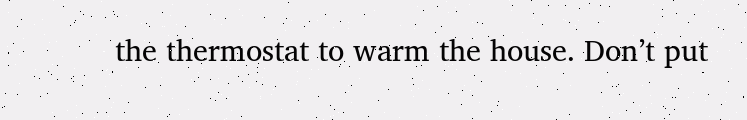the thermostat to warm the house. Don’t put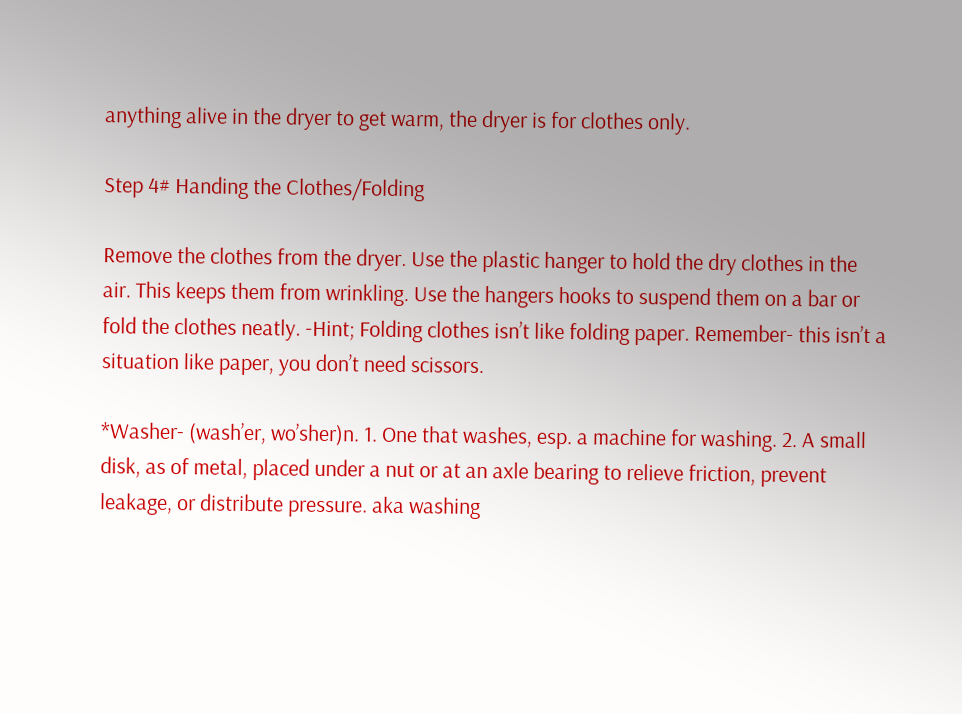anything alive in the dryer to get warm, the dryer is for clothes only.

Step 4# Handing the Clothes/Folding

Remove the clothes from the dryer. Use the plastic hanger to hold the dry clothes in the air. This keeps them from wrinkling. Use the hangers hooks to suspend them on a bar or  fold the clothes neatly. -Hint; Folding clothes isn’t like folding paper. Remember- this isn’t a situation like paper, you don’t need scissors.

*Washer- (wash’er, wo’sher)n. 1. One that washes, esp. a machine for washing. 2. A small disk, as of metal, placed under a nut or at an axle bearing to relieve friction, prevent leakage, or distribute pressure. aka washing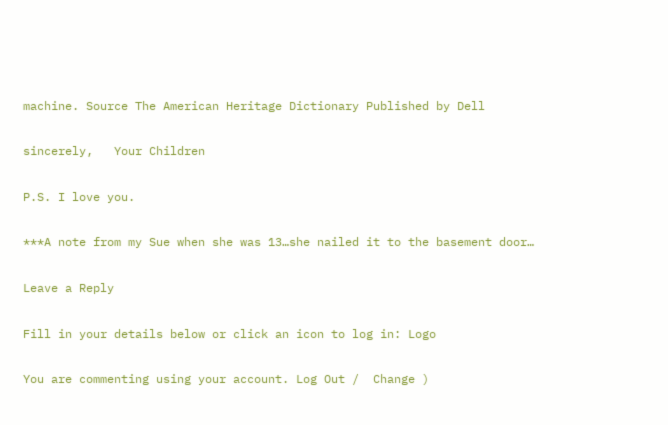machine. Source The American Heritage Dictionary Published by Dell

sincerely,   Your Children

P.S. I love you.

***A note from my Sue when she was 13…she nailed it to the basement door…

Leave a Reply

Fill in your details below or click an icon to log in: Logo

You are commenting using your account. Log Out /  Change )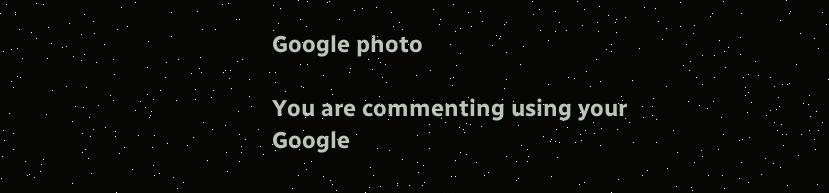Google photo

You are commenting using your Google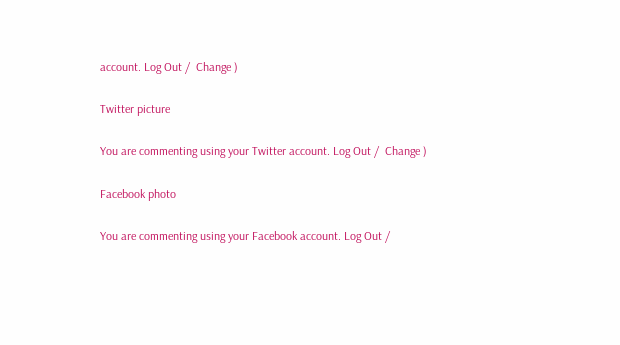account. Log Out /  Change )

Twitter picture

You are commenting using your Twitter account. Log Out /  Change )

Facebook photo

You are commenting using your Facebook account. Log Out /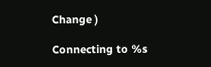Change )

Connecting to %s